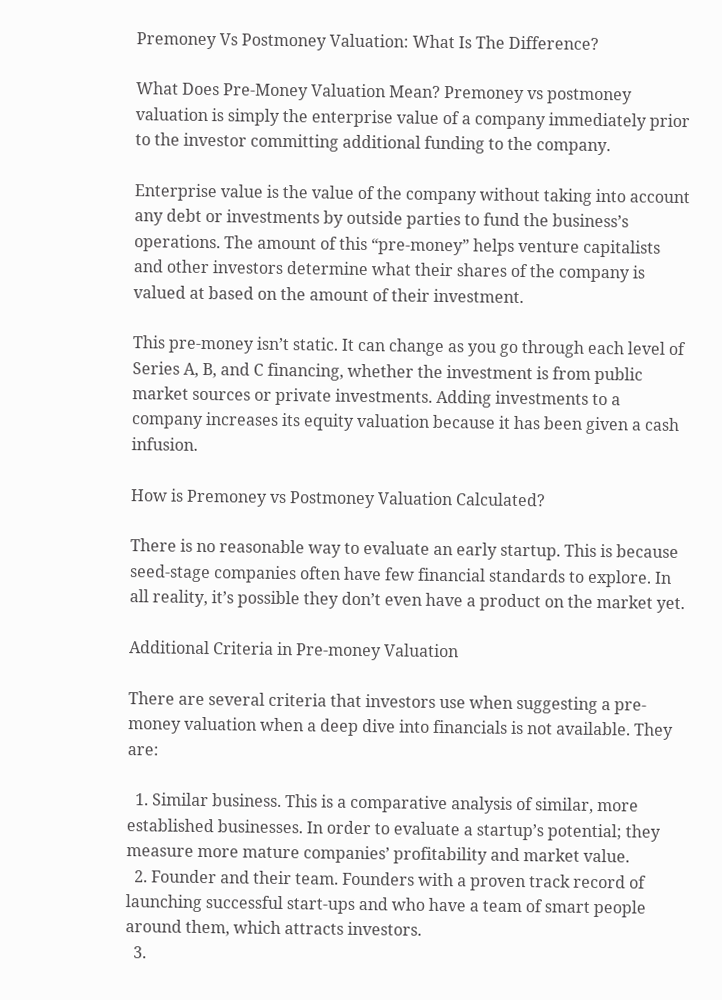Premoney Vs Postmoney Valuation: What Is The Difference?

What Does Pre-Money Valuation Mean? Premoney vs postmoney valuation is simply the enterprise value of a company immediately prior to the investor committing additional funding to the company.

Enterprise value is the value of the company without taking into account any debt or investments by outside parties to fund the business’s operations. The amount of this “pre-money” helps venture capitalists and other investors determine what their shares of the company is valued at based on the amount of their investment.

This pre-money isn’t static. It can change as you go through each level of Series A, B, and C financing, whether the investment is from public market sources or private investments. Adding investments to a company increases its equity valuation because it has been given a cash infusion.

How is Premoney vs Postmoney Valuation Calculated?

There is no reasonable way to evaluate an early startup. This is because seed-stage companies often have few financial standards to explore. In all reality, it’s possible they don’t even have a product on the market yet.

Additional Criteria in Pre-money Valuation

There are several criteria that investors use when suggesting a pre-money valuation when a deep dive into financials is not available. They are:

  1. Similar business. This is a comparative analysis of similar, more established businesses. In order to evaluate a startup’s potential; they measure more mature companies’ profitability and market value.
  2. Founder and their team. Founders with a proven track record of launching successful start-ups and who have a team of smart people around them, which attracts investors.
  3.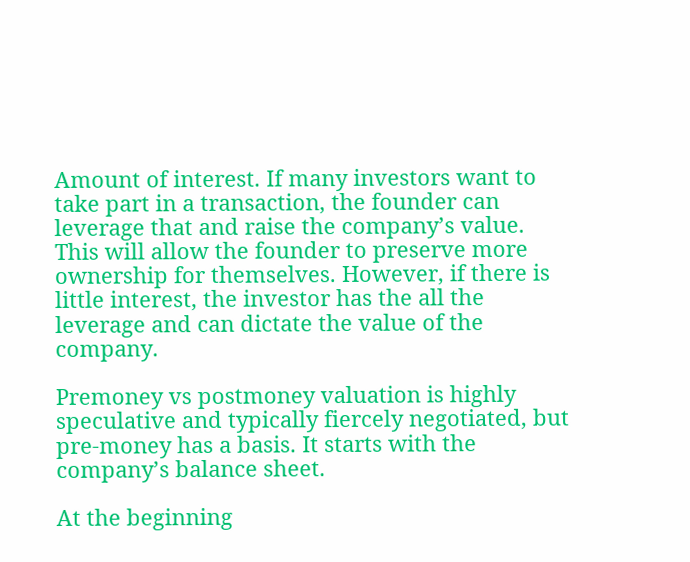Amount of interest. If many investors want to take part in a transaction, the founder can leverage that and raise the company’s value. This will allow the founder to preserve more ownership for themselves. However, if there is little interest, the investor has the all the leverage and can dictate the value of the company.

Premoney vs postmoney valuation is highly speculative and typically fiercely negotiated, but pre-money has a basis. It starts with the company’s balance sheet.

At the beginning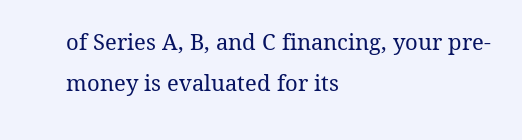of Series A, B, and C financing, your pre-money is evaluated for its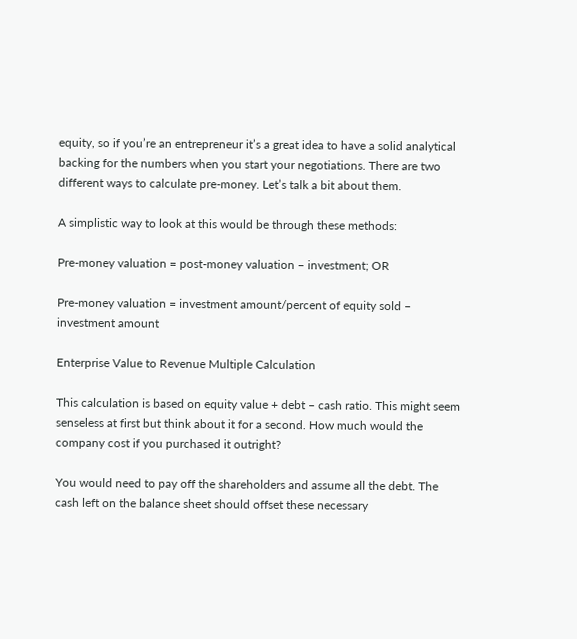equity, so if you’re an entrepreneur it’s a great idea to have a solid analytical backing for the numbers when you start your negotiations. There are two different ways to calculate pre-money. Let’s talk a bit about them.

A simplistic way to look at this would be through these methods:

Pre-money valuation = post-money valuation – investment; OR

Pre-money valuation = investment amount/percent of equity sold – investment amount

Enterprise Value to Revenue Multiple Calculation

This calculation is based on equity value + debt – cash ratio. This might seem senseless at first but think about it for a second. How much would the company cost if you purchased it outright?

You would need to pay off the shareholders and assume all the debt. The cash left on the balance sheet should offset these necessary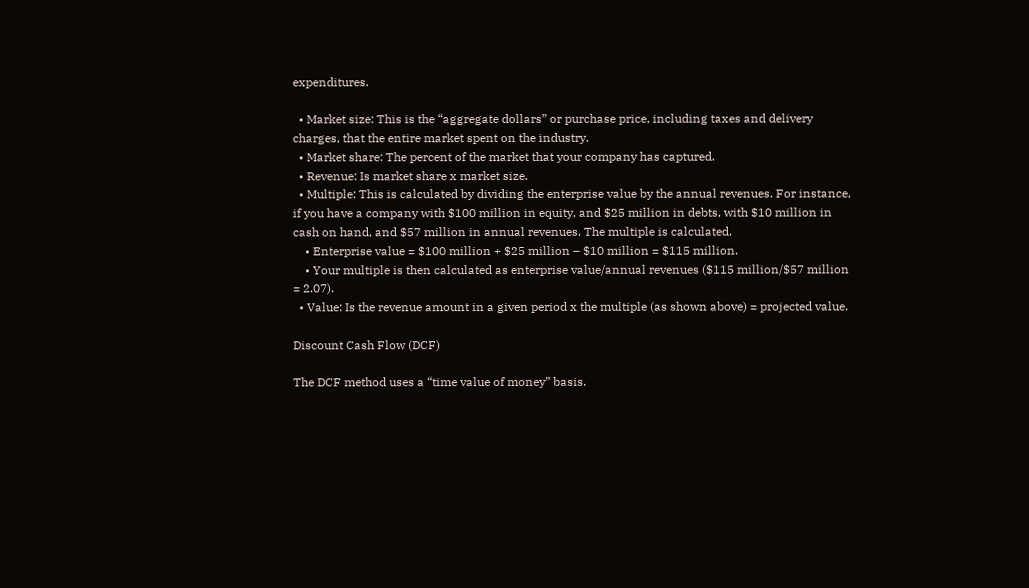expenditures.

  • Market size: This is the “aggregate dollars” or purchase price, including taxes and delivery charges, that the entire market spent on the industry.
  • Market share: The percent of the market that your company has captured.
  • Revenue: Is market share x market size.
  • Multiple: This is calculated by dividing the enterprise value by the annual revenues. For instance, if you have a company with $100 million in equity, and $25 million in debts, with $10 million in cash on hand, and $57 million in annual revenues. The multiple is calculated.
    • Enterprise value = $100 million + $25 million – $10 million = $115 million.
    • Your multiple is then calculated as enterprise value/annual revenues ($115 million/$57 million = 2.07).
  • Value: Is the revenue amount in a given period x the multiple (as shown above) = projected value.

Discount Cash Flow (DCF)

The DCF method uses a “time value of money” basis.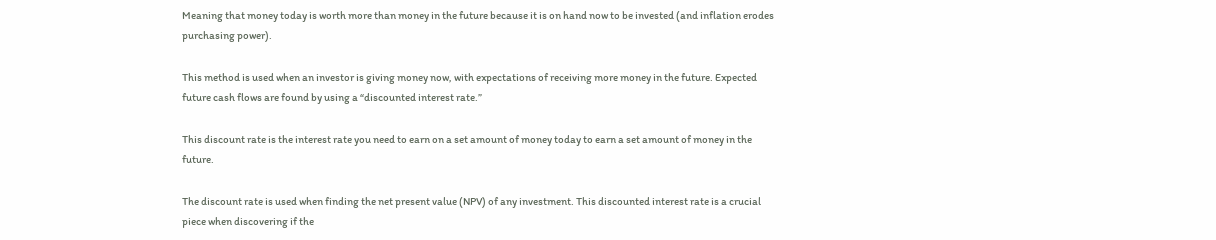Meaning that money today is worth more than money in the future because it is on hand now to be invested (and inflation erodes purchasing power).

This method is used when an investor is giving money now, with expectations of receiving more money in the future. Expected future cash flows are found by using a “discounted interest rate.”

This discount rate is the interest rate you need to earn on a set amount of money today to earn a set amount of money in the future.

The discount rate is used when finding the net present value (NPV) of any investment. This discounted interest rate is a crucial piece when discovering if the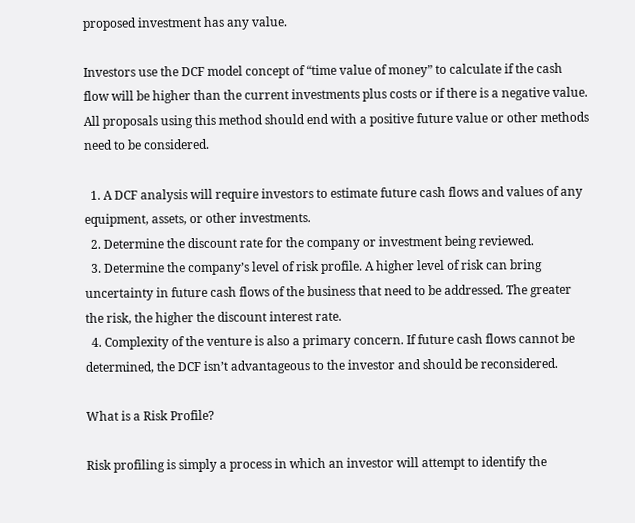proposed investment has any value.

Investors use the DCF model concept of “time value of money” to calculate if the cash flow will be higher than the current investments plus costs or if there is a negative value. All proposals using this method should end with a positive future value or other methods need to be considered.

  1. A DCF analysis will require investors to estimate future cash flows and values of any equipment, assets, or other investments.
  2. Determine the discount rate for the company or investment being reviewed.
  3. Determine the company’s level of risk profile. A higher level of risk can bring uncertainty in future cash flows of the business that need to be addressed. The greater the risk, the higher the discount interest rate.
  4. Complexity of the venture is also a primary concern. If future cash flows cannot be determined, the DCF isn’t advantageous to the investor and should be reconsidered.

What is a Risk Profile?

Risk profiling is simply a process in which an investor will attempt to identify the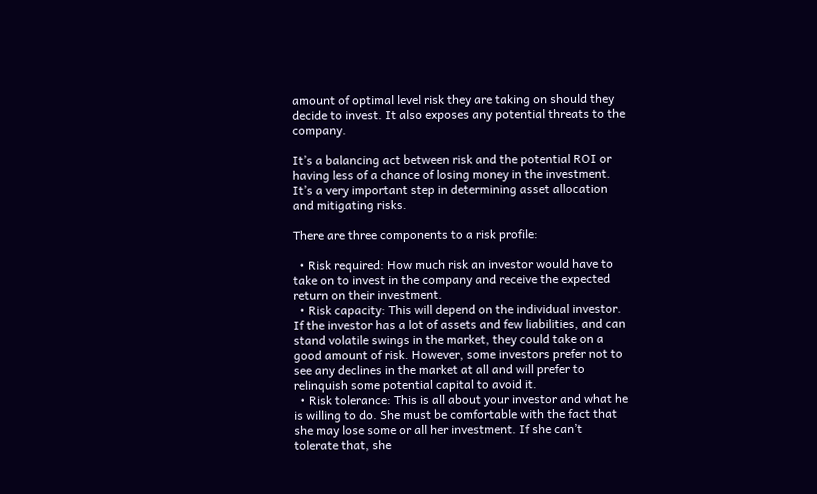amount of optimal level risk they are taking on should they decide to invest. It also exposes any potential threats to the company.

It’s a balancing act between risk and the potential ROI or having less of a chance of losing money in the investment. It’s a very important step in determining asset allocation and mitigating risks.

There are three components to a risk profile:

  • Risk required: How much risk an investor would have to take on to invest in the company and receive the expected return on their investment.
  • Risk capacity: This will depend on the individual investor. If the investor has a lot of assets and few liabilities, and can stand volatile swings in the market, they could take on a good amount of risk. However, some investors prefer not to see any declines in the market at all and will prefer to relinquish some potential capital to avoid it.
  • Risk tolerance: This is all about your investor and what he is willing to do. She must be comfortable with the fact that she may lose some or all her investment. If she can’t tolerate that, she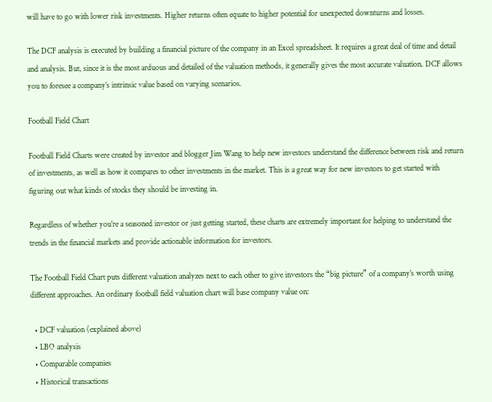will have to go with lower risk investments. Higher returns often equate to higher potential for unexpected downturns and losses.

The DCF analysis is executed by building a financial picture of the company in an Excel spreadsheet. It requires a great deal of time and detail and analysis. But, since it is the most arduous and detailed of the valuation methods, it generally gives the most accurate valuation. DCF allows you to foresee a company’s intrinsic value based on varying scenarios.

Football Field Chart

Football Field Charts were created by investor and blogger Jim Wang to help new investors understand the difference between risk and return of investments, as well as how it compares to other investments in the market. This is a great way for new investors to get started with figuring out what kinds of stocks they should be investing in.

Regardless of whether you’re a seasoned investor or just getting started, these charts are extremely important for helping to understand the trends in the financial markets and provide actionable information for investors.

The Football Field Chart puts different valuation analyzes next to each other to give investors the “big picture” of a company’s worth using different approaches. An ordinary football field valuation chart will base company value on:

  • DCF valuation (explained above)
  • LBO analysis
  • Comparable companies
  • Historical transactions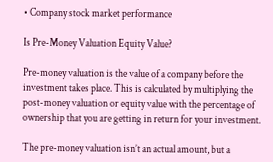• Company stock market performance

Is Pre-Money Valuation Equity Value?

Pre-money valuation is the value of a company before the investment takes place. This is calculated by multiplying the post-money valuation or equity value with the percentage of ownership that you are getting in return for your investment.

The pre-money valuation isn’t an actual amount, but a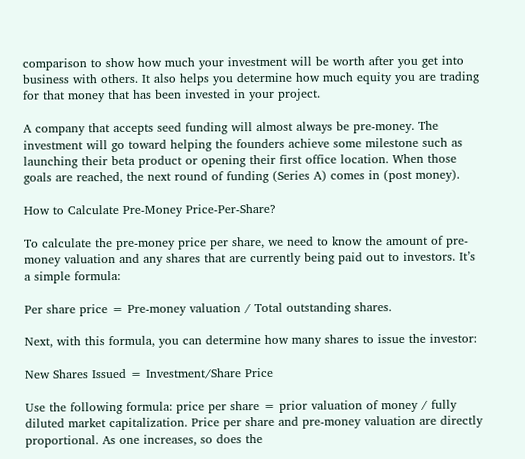comparison to show how much your investment will be worth after you get into business with others. It also helps you determine how much equity you are trading for that money that has been invested in your project.

A company that accepts seed funding will almost always be pre-money. The investment will go toward helping the founders achieve some milestone such as launching their beta product or opening their first office location. When those goals are reached, the next round of funding (Series A) comes in (post money).

How to Calculate Pre-Money Price-Per-Share?

To calculate the pre-money price per share, we need to know the amount of pre-money valuation and any shares that are currently being paid out to investors. It’s a simple formula:

Per share price = Pre-money valuation / Total outstanding shares.

Next, with this formula, you can determine how many shares to issue the investor:

New Shares Issued = Investment/Share Price

Use the following formula: price per share = prior valuation of money / fully diluted market capitalization. Price per share and pre-money valuation are directly proportional. As one increases, so does the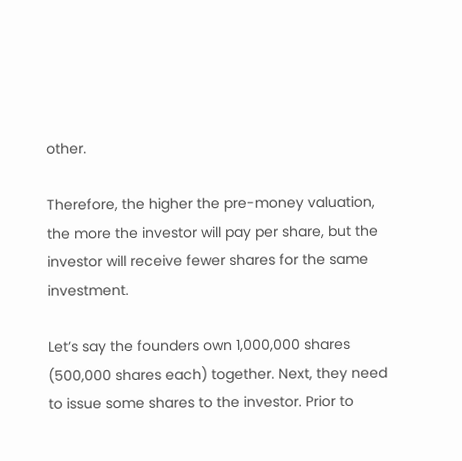other.

Therefore, the higher the pre-money valuation, the more the investor will pay per share, but the investor will receive fewer shares for the same investment.

Let’s say the founders own 1,000,000 shares (500,000 shares each) together. Next, they need to issue some shares to the investor. Prior to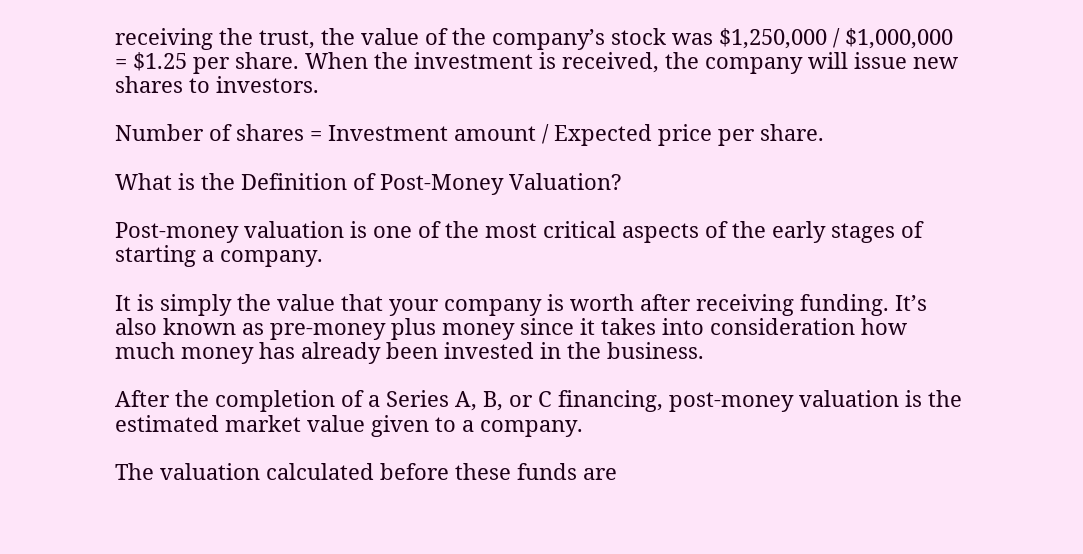receiving the trust, the value of the company’s stock was $1,250,000 / $1,000,000 = $1.25 per share. When the investment is received, the company will issue new shares to investors.

Number of shares = Investment amount / Expected price per share.

What is the Definition of Post-Money Valuation?

Post-money valuation is one of the most critical aspects of the early stages of starting a company.

It is simply the value that your company is worth after receiving funding. It’s also known as pre-money plus money since it takes into consideration how much money has already been invested in the business.

After the completion of a Series A, B, or C financing, post-money valuation is the estimated market value given to a company.

The valuation calculated before these funds are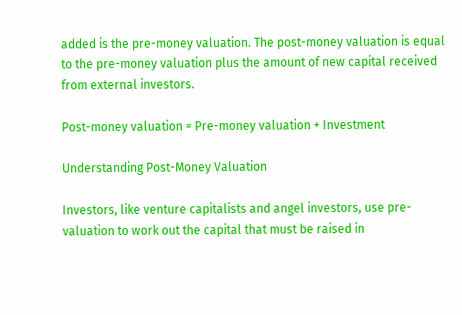added is the pre-money valuation. The post-money valuation is equal to the pre-money valuation plus the amount of new capital received from external investors.

Post-money valuation = Pre-money valuation + Investment

Understanding Post-Money Valuation

Investors, like venture capitalists and angel investors, use pre-valuation to work out the capital that must be raised in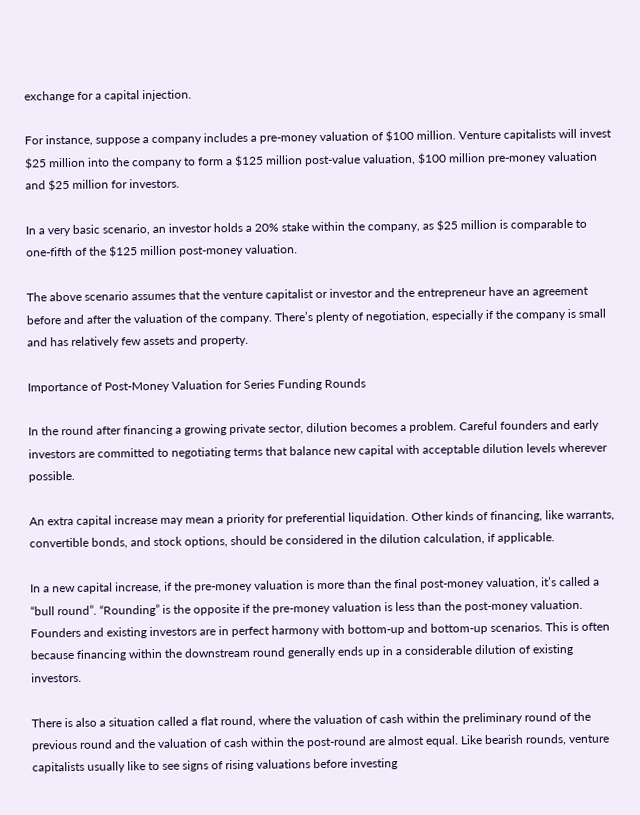exchange for a capital injection.

For instance, suppose a company includes a pre-money valuation of $100 million. Venture capitalists will invest $25 million into the company to form a $125 million post-value valuation, $100 million pre-money valuation and $25 million for investors.

In a very basic scenario, an investor holds a 20% stake within the company, as $25 million is comparable to one-fifth of the $125 million post-money valuation.

The above scenario assumes that the venture capitalist or investor and the entrepreneur have an agreement before and after the valuation of the company. There’s plenty of negotiation, especially if the company is small and has relatively few assets and property.

Importance of Post-Money Valuation for Series Funding Rounds

In the round after financing a growing private sector, dilution becomes a problem. Careful founders and early investors are committed to negotiating terms that balance new capital with acceptable dilution levels wherever possible.

An extra capital increase may mean a priority for preferential liquidation. Other kinds of financing, like warrants, convertible bonds, and stock options, should be considered in the dilution calculation, if applicable.

In a new capital increase, if the pre-money valuation is more than the final post-money valuation, it’s called a “bull round”. “Rounding” is the opposite if the pre-money valuation is less than the post-money valuation. Founders and existing investors are in perfect harmony with bottom-up and bottom-up scenarios. This is often because financing within the downstream round generally ends up in a considerable dilution of existing investors.

There is also a situation called a flat round, where the valuation of cash within the preliminary round of the previous round and the valuation of cash within the post-round are almost equal. Like bearish rounds, venture capitalists usually like to see signs of rising valuations before investing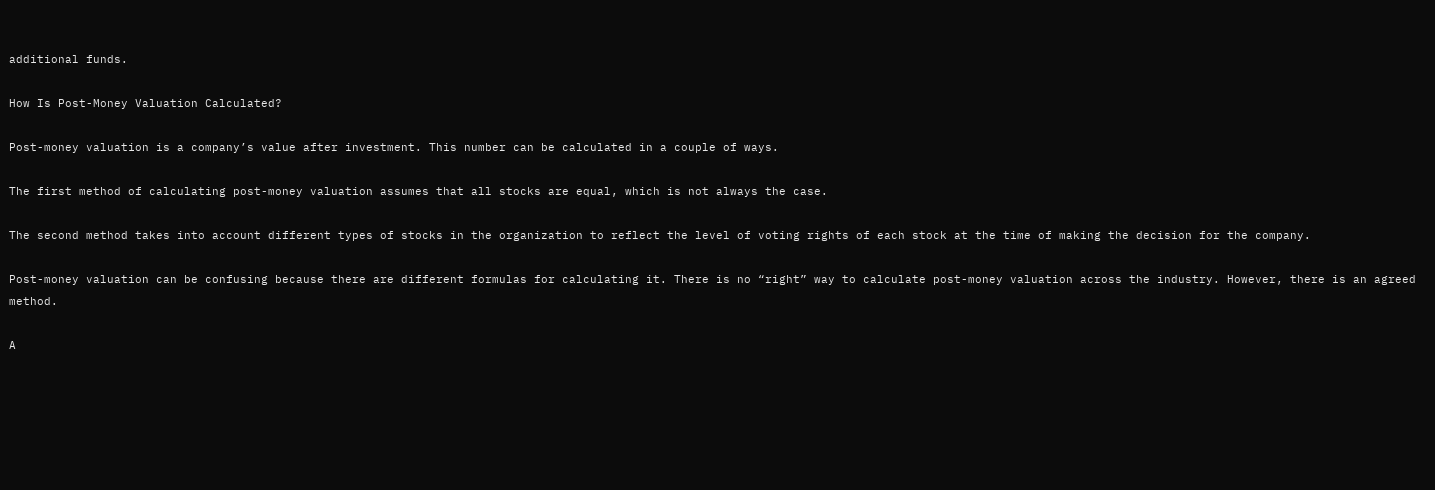additional funds.

How Is Post-Money Valuation Calculated?

Post-money valuation is a company’s value after investment. This number can be calculated in a couple of ways.

The first method of calculating post-money valuation assumes that all stocks are equal, which is not always the case.

The second method takes into account different types of stocks in the organization to reflect the level of voting rights of each stock at the time of making the decision for the company.

Post-money valuation can be confusing because there are different formulas for calculating it. There is no “right” way to calculate post-money valuation across the industry. However, there is an agreed method.

A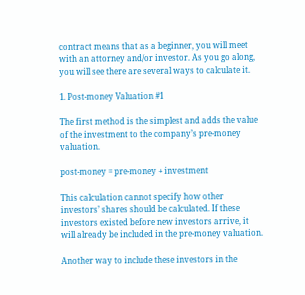contract means that as a beginner, you will meet with an attorney and/or investor. As you go along, you will see there are several ways to calculate it.

1. Post-money Valuation #1

The first method is the simplest and adds the value of the investment to the company’s pre-money valuation.

post-money = pre-money + investment

This calculation cannot specify how other investors’ shares should be calculated. If these investors existed before new investors arrive, it will already be included in the pre-money valuation.

Another way to include these investors in the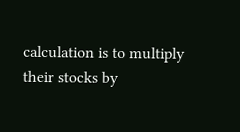calculation is to multiply their stocks by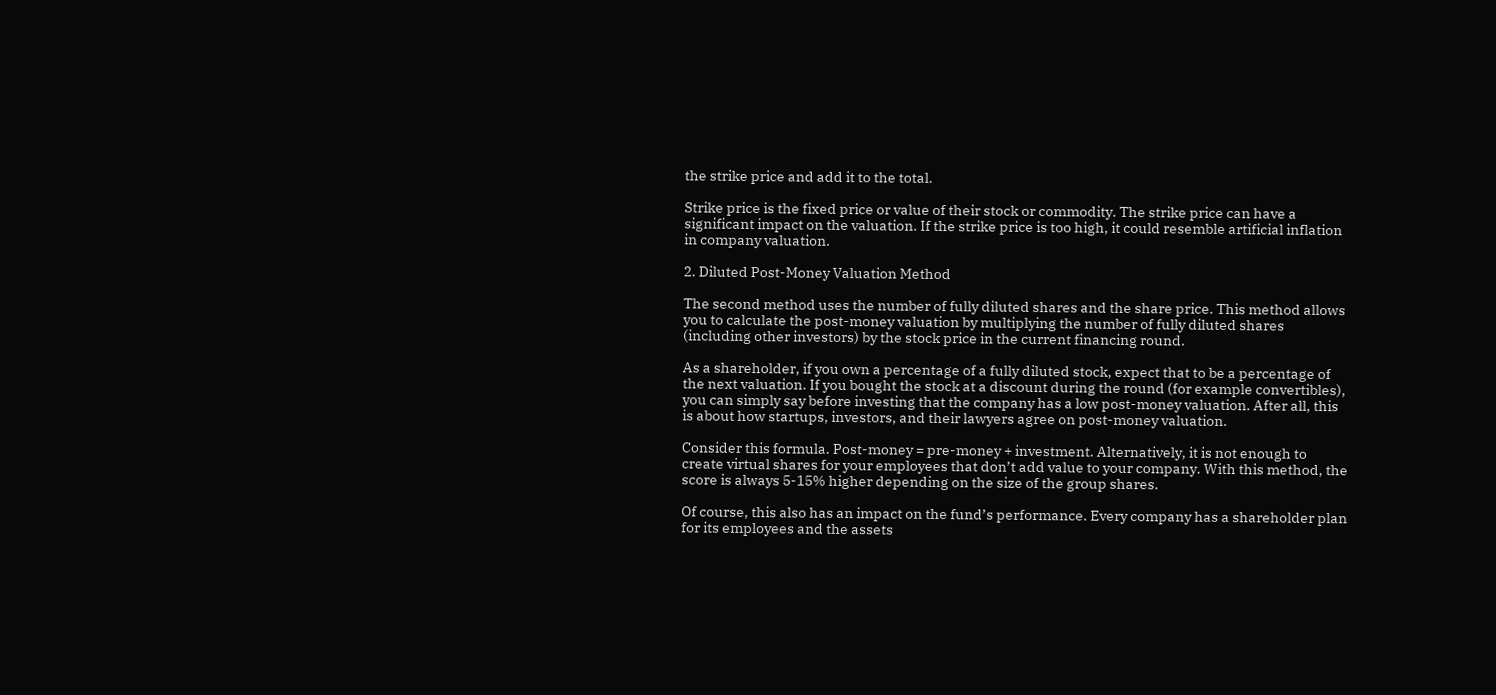the strike price and add it to the total.

Strike price is the fixed price or value of their stock or commodity. The strike price can have a significant impact on the valuation. If the strike price is too high, it could resemble artificial inflation in company valuation.

2. Diluted Post-Money Valuation Method

The second method uses the number of fully diluted shares and the share price. This method allows you to calculate the post-money valuation by multiplying the number of fully diluted shares (including other investors) by the stock price in the current financing round.

As a shareholder, if you own a percentage of a fully diluted stock, expect that to be a percentage of the next valuation. If you bought the stock at a discount during the round (for example convertibles), you can simply say before investing that the company has a low post-money valuation. After all, this is about how startups, investors, and their lawyers agree on post-money valuation.

Consider this formula. Post-money = pre-money + investment. Alternatively, it is not enough to create virtual shares for your employees that don’t add value to your company. With this method, the score is always 5-15% higher depending on the size of the group shares.

Of course, this also has an impact on the fund’s performance. Every company has a shareholder plan for its employees and the assets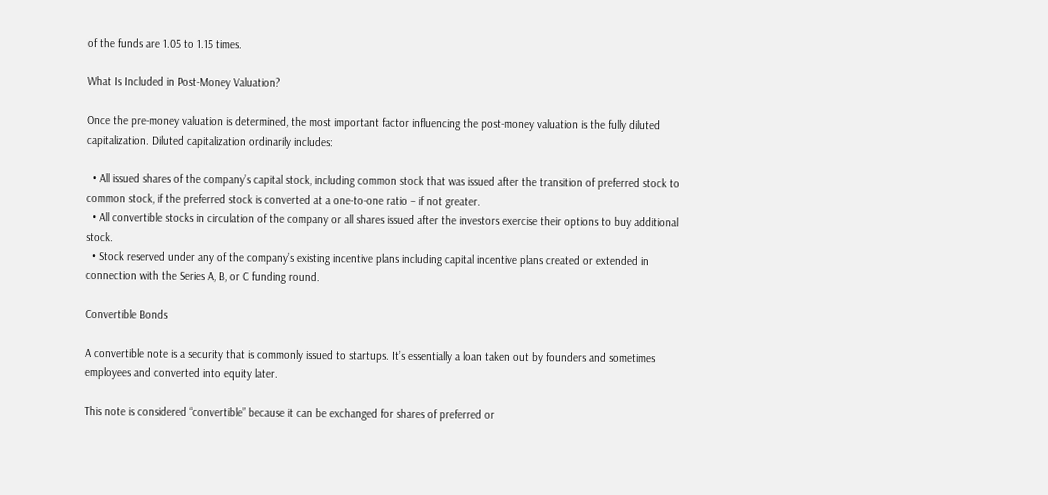of the funds are 1.05 to 1.15 times.

What Is Included in Post-Money Valuation?

Once the pre-money valuation is determined, the most important factor influencing the post-money valuation is the fully diluted capitalization. Diluted capitalization ordinarily includes:

  • All issued shares of the company’s capital stock, including common stock that was issued after the transition of preferred stock to common stock, if the preferred stock is converted at a one-to-one ratio – if not greater.
  • All convertible stocks in circulation of the company or all shares issued after the investors exercise their options to buy additional stock.
  • Stock reserved under any of the company’s existing incentive plans including capital incentive plans created or extended in connection with the Series A, B, or C funding round.

Convertible Bonds

A convertible note is a security that is commonly issued to startups. It’s essentially a loan taken out by founders and sometimes employees and converted into equity later.

This note is considered “convertible” because it can be exchanged for shares of preferred or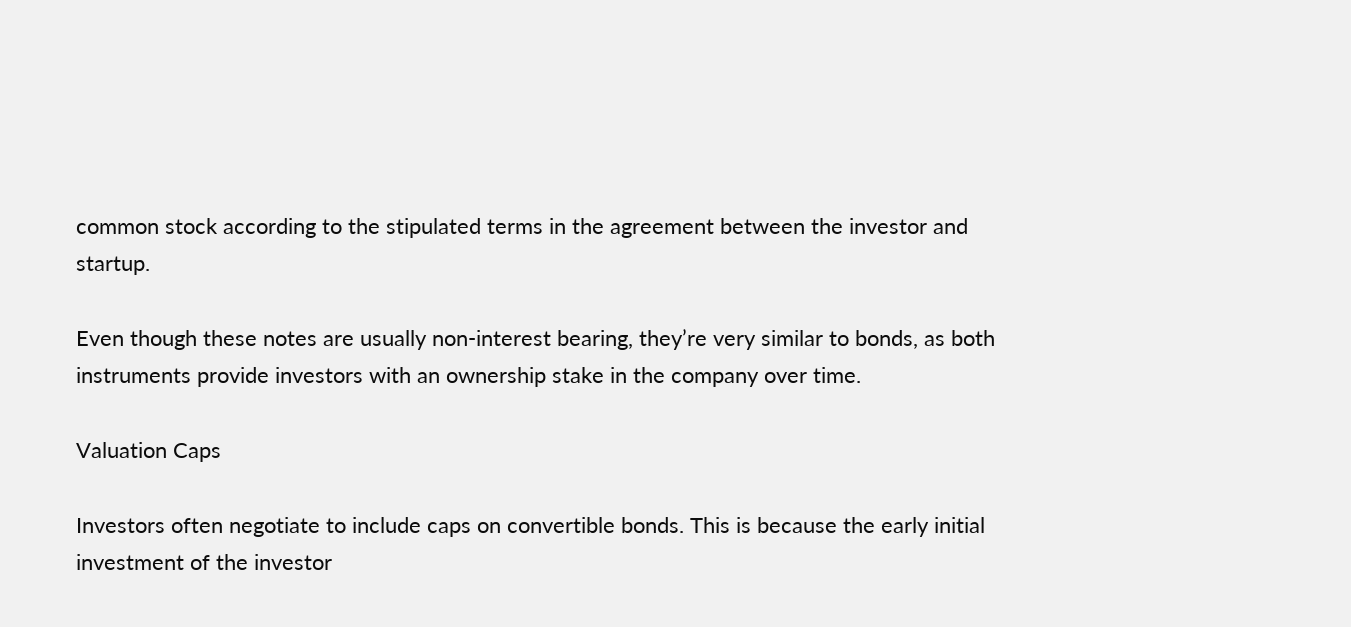common stock according to the stipulated terms in the agreement between the investor and startup.

Even though these notes are usually non-interest bearing, they’re very similar to bonds, as both instruments provide investors with an ownership stake in the company over time.

Valuation Caps

Investors often negotiate to include caps on convertible bonds. This is because the early initial investment of the investor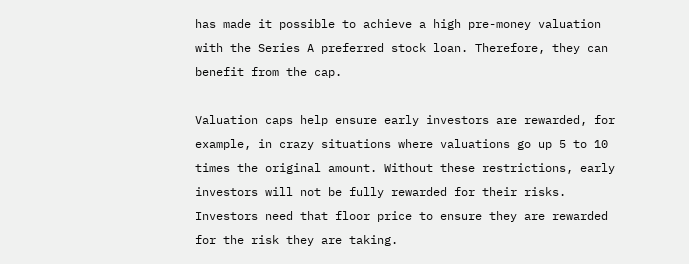has made it possible to achieve a high pre-money valuation with the Series A preferred stock loan. Therefore, they can benefit from the cap.

Valuation caps help ensure early investors are rewarded, for example, in crazy situations where valuations go up 5 to 10 times the original amount. Without these restrictions, early investors will not be fully rewarded for their risks. Investors need that floor price to ensure they are rewarded for the risk they are taking.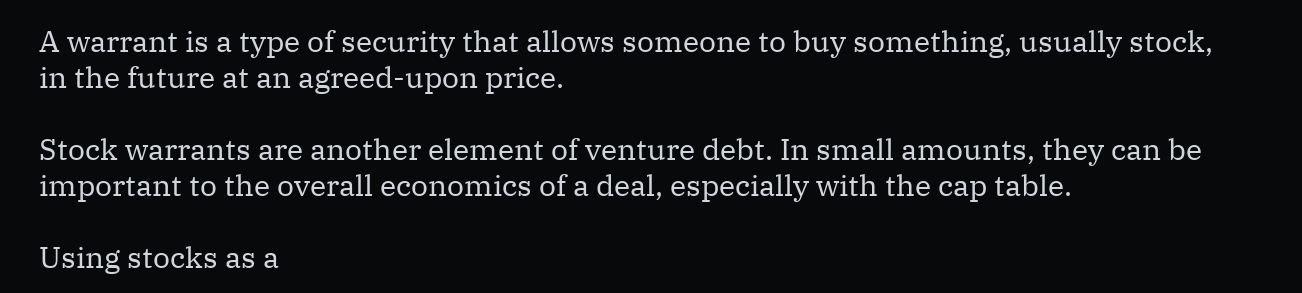A warrant is a type of security that allows someone to buy something, usually stock, in the future at an agreed-upon price.

Stock warrants are another element of venture debt. In small amounts, they can be important to the overall economics of a deal, especially with the cap table.

Using stocks as a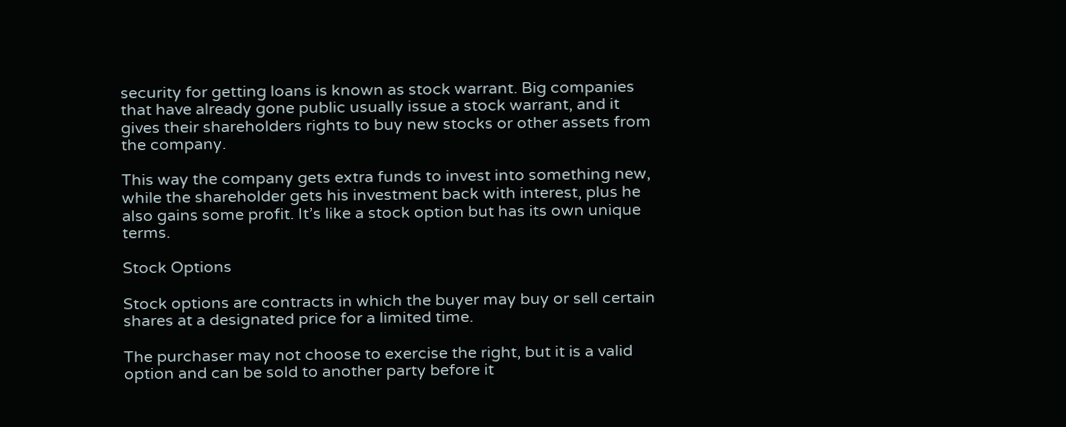security for getting loans is known as stock warrant. Big companies that have already gone public usually issue a stock warrant, and it gives their shareholders rights to buy new stocks or other assets from the company.

This way the company gets extra funds to invest into something new, while the shareholder gets his investment back with interest, plus he also gains some profit. It’s like a stock option but has its own unique terms.

Stock Options

Stock options are contracts in which the buyer may buy or sell certain shares at a designated price for a limited time.

The purchaser may not choose to exercise the right, but it is a valid option and can be sold to another party before it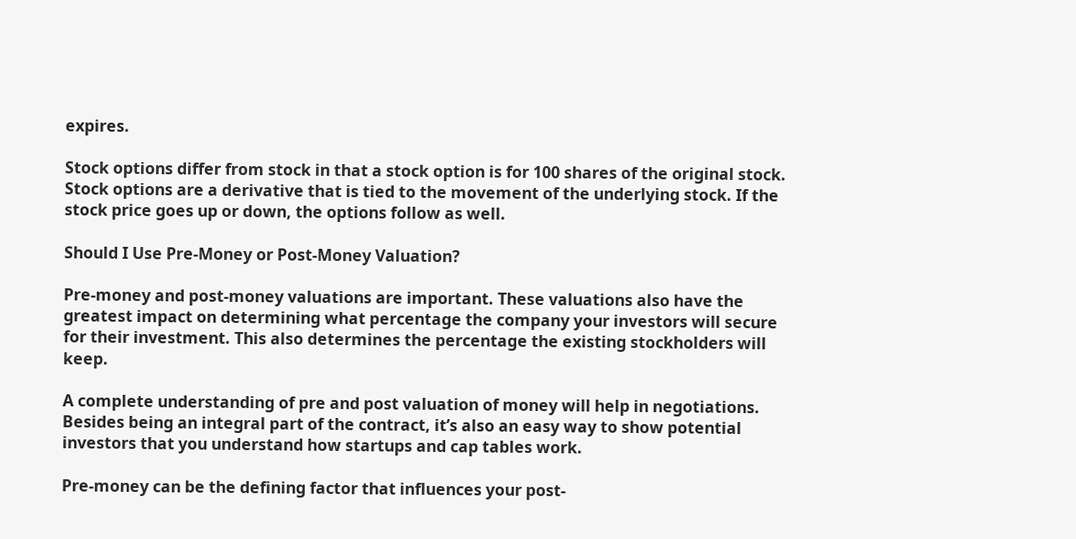expires.

Stock options differ from stock in that a stock option is for 100 shares of the original stock. Stock options are a derivative that is tied to the movement of the underlying stock. If the stock price goes up or down, the options follow as well.

Should I Use Pre-Money or Post-Money Valuation?

Pre-money and post-money valuations are important. These valuations also have the greatest impact on determining what percentage the company your investors will secure for their investment. This also determines the percentage the existing stockholders will keep.

A complete understanding of pre and post valuation of money will help in negotiations. Besides being an integral part of the contract, it’s also an easy way to show potential investors that you understand how startups and cap tables work.

Pre-money can be the defining factor that influences your post-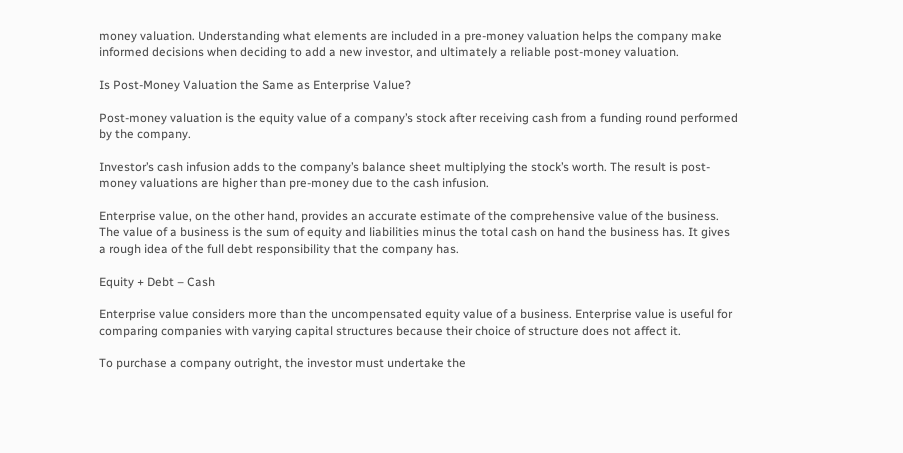money valuation. Understanding what elements are included in a pre-money valuation helps the company make informed decisions when deciding to add a new investor, and ultimately a reliable post-money valuation.

Is Post-Money Valuation the Same as Enterprise Value?

Post-money valuation is the equity value of a company’s stock after receiving cash from a funding round performed by the company.

Investor’s cash infusion adds to the company’s balance sheet multiplying the stock’s worth. The result is post-money valuations are higher than pre-money due to the cash infusion.

Enterprise value, on the other hand, provides an accurate estimate of the comprehensive value of the business. The value of a business is the sum of equity and liabilities minus the total cash on hand the business has. It gives a rough idea of the full debt responsibility that the company has.

Equity + Debt – Cash

Enterprise value considers more than the uncompensated equity value of a business. Enterprise value is useful for comparing companies with varying capital structures because their choice of structure does not affect it.

To purchase a company outright, the investor must undertake the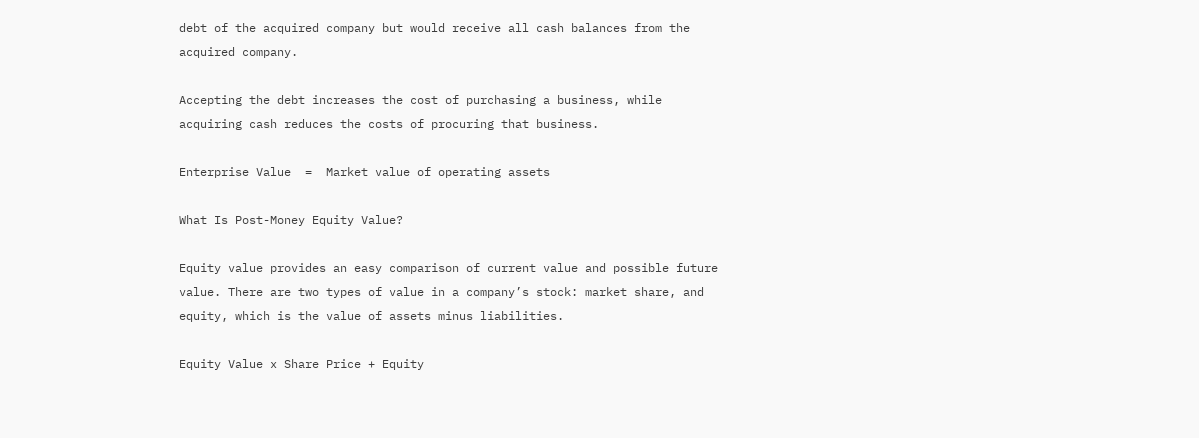debt of the acquired company but would receive all cash balances from the acquired company.

Accepting the debt increases the cost of purchasing a business, while acquiring cash reduces the costs of procuring that business.

Enterprise Value  =  Market value of operating assets

What Is Post-Money Equity Value?

Equity value provides an easy comparison of current value and possible future value. There are two types of value in a company’s stock: market share, and equity, which is the value of assets minus liabilities.

Equity Value x Share Price + Equity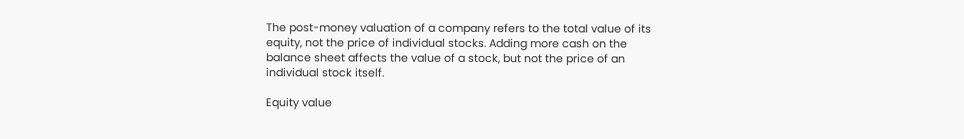The post-money valuation of a company refers to the total value of its equity, not the price of individual stocks. Adding more cash on the balance sheet affects the value of a stock, but not the price of an individual stock itself.

Equity value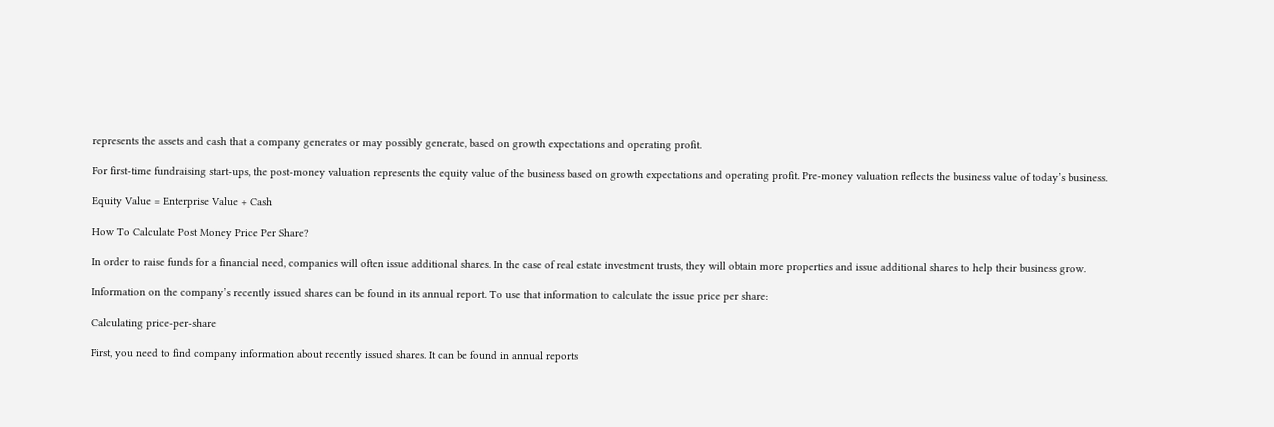represents the assets and cash that a company generates or may possibly generate, based on growth expectations and operating profit.

For first-time fundraising start-ups, the post-money valuation represents the equity value of the business based on growth expectations and operating profit. Pre-money valuation reflects the business value of today’s business.

Equity Value = Enterprise Value + Cash

How To Calculate Post Money Price Per Share?

In order to raise funds for a financial need, companies will often issue additional shares. In the case of real estate investment trusts, they will obtain more properties and issue additional shares to help their business grow.

Information on the company’s recently issued shares can be found in its annual report. To use that information to calculate the issue price per share:

Calculating price-per-share

First, you need to find company information about recently issued shares. It can be found in annual reports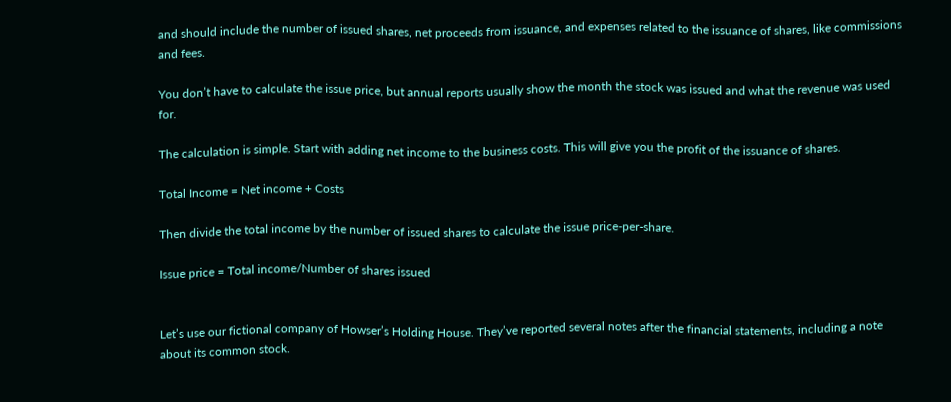and should include the number of issued shares, net proceeds from issuance, and expenses related to the issuance of shares, like commissions and fees.

You don’t have to calculate the issue price, but annual reports usually show the month the stock was issued and what the revenue was used for.

The calculation is simple. Start with adding net income to the business costs. This will give you the profit of the issuance of shares.

Total Income = Net income + Costs

Then divide the total income by the number of issued shares to calculate the issue price-per-share.

Issue price = Total income/Number of shares issued


Let’s use our fictional company of Howser’s Holding House. They’ve reported several notes after the financial statements, including a note about its common stock.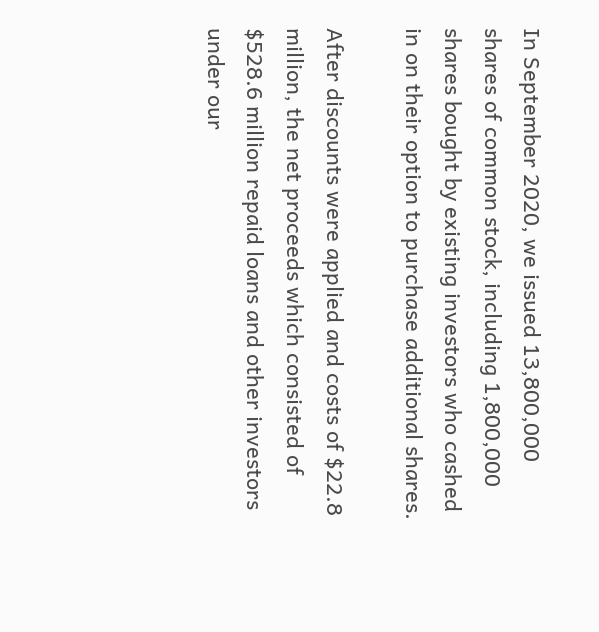In September 2020, we issued 13,800,000 shares of common stock, including 1,800,000 shares bought by existing investors who cashed in on their option to purchase additional shares.

After discounts were applied and costs of $22.8 million, the net proceeds which consisted of $528.6 million repaid loans and other investors under our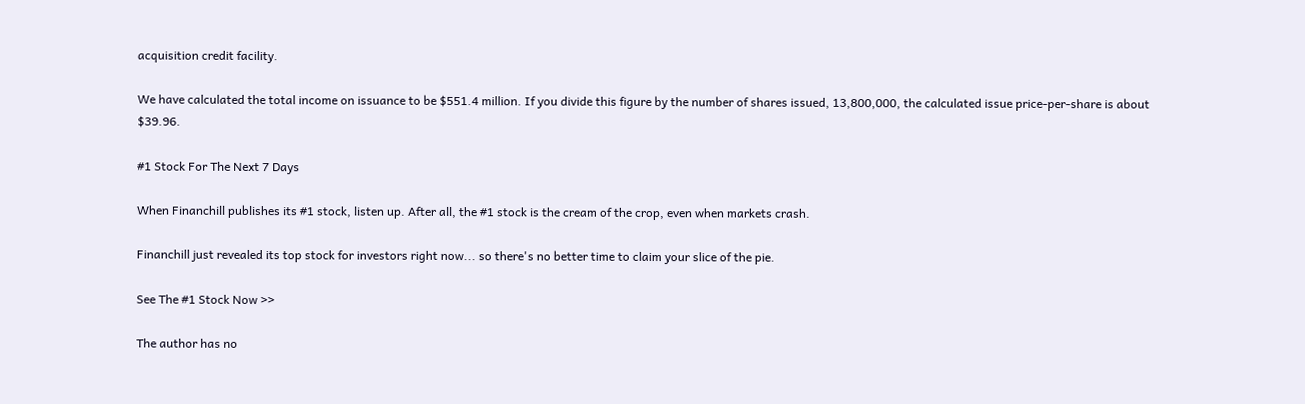acquisition credit facility.

We have calculated the total income on issuance to be $551.4 million. If you divide this figure by the number of shares issued, 13,800,000, the calculated issue price-per-share is about $39.96.

#1 Stock For The Next 7 Days

When Financhill publishes its #1 stock, listen up. After all, the #1 stock is the cream of the crop, even when markets crash.

Financhill just revealed its top stock for investors right now... so there's no better time to claim your slice of the pie.

See The #1 Stock Now >>

The author has no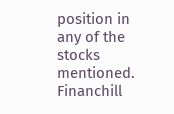position in any of the stocks mentioned. Financhill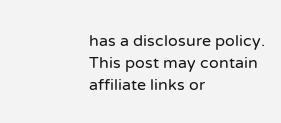has a disclosure policy. This post may contain affiliate links or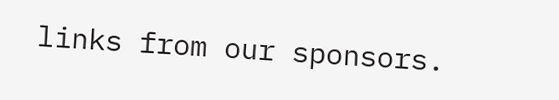links from our sponsors.